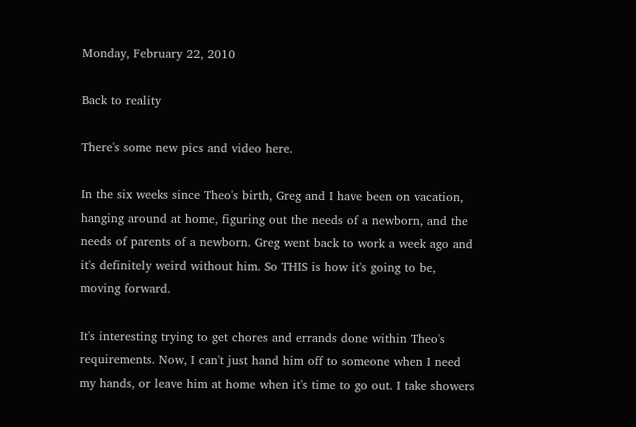Monday, February 22, 2010

Back to reality

There's some new pics and video here.

In the six weeks since Theo's birth, Greg and I have been on vacation, hanging around at home, figuring out the needs of a newborn, and the needs of parents of a newborn. Greg went back to work a week ago and it's definitely weird without him. So THIS is how it's going to be, moving forward.

It's interesting trying to get chores and errands done within Theo's requirements. Now, I can't just hand him off to someone when I need my hands, or leave him at home when it's time to go out. I take showers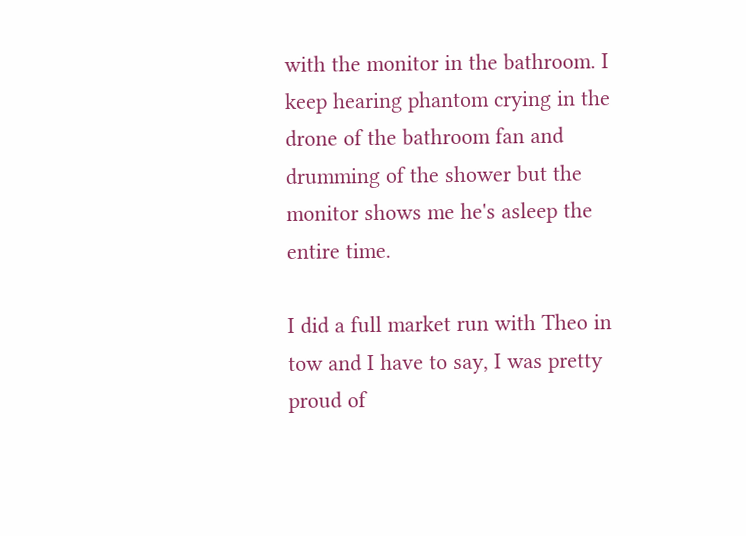with the monitor in the bathroom. I keep hearing phantom crying in the drone of the bathroom fan and drumming of the shower but the monitor shows me he's asleep the entire time.

I did a full market run with Theo in tow and I have to say, I was pretty proud of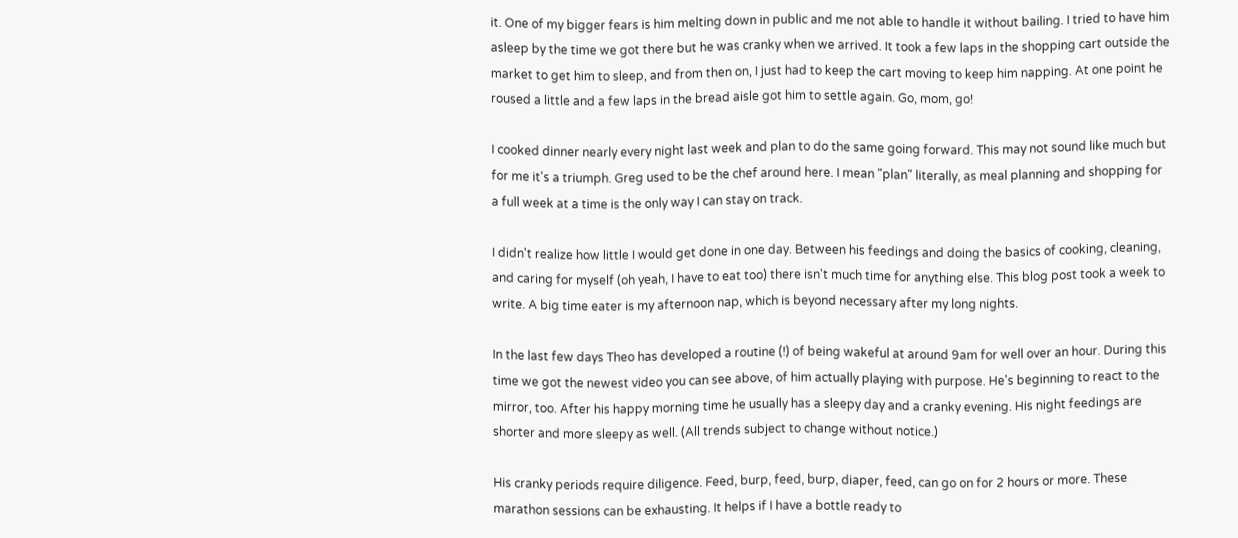it. One of my bigger fears is him melting down in public and me not able to handle it without bailing. I tried to have him asleep by the time we got there but he was cranky when we arrived. It took a few laps in the shopping cart outside the market to get him to sleep, and from then on, I just had to keep the cart moving to keep him napping. At one point he roused a little and a few laps in the bread aisle got him to settle again. Go, mom, go!

I cooked dinner nearly every night last week and plan to do the same going forward. This may not sound like much but for me it's a triumph. Greg used to be the chef around here. I mean "plan" literally, as meal planning and shopping for a full week at a time is the only way I can stay on track.

I didn't realize how little I would get done in one day. Between his feedings and doing the basics of cooking, cleaning, and caring for myself (oh yeah, I have to eat too) there isn't much time for anything else. This blog post took a week to write. A big time eater is my afternoon nap, which is beyond necessary after my long nights.

In the last few days Theo has developed a routine (!) of being wakeful at around 9am for well over an hour. During this time we got the newest video you can see above, of him actually playing with purpose. He's beginning to react to the mirror, too. After his happy morning time he usually has a sleepy day and a cranky evening. His night feedings are shorter and more sleepy as well. (All trends subject to change without notice.)

His cranky periods require diligence. Feed, burp, feed, burp, diaper, feed, can go on for 2 hours or more. These marathon sessions can be exhausting. It helps if I have a bottle ready to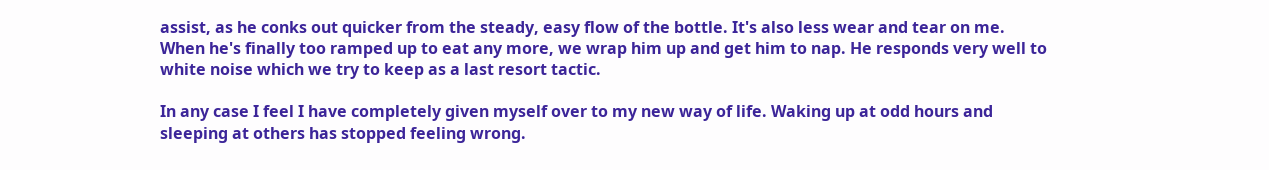assist, as he conks out quicker from the steady, easy flow of the bottle. It's also less wear and tear on me. When he's finally too ramped up to eat any more, we wrap him up and get him to nap. He responds very well to white noise which we try to keep as a last resort tactic.

In any case I feel I have completely given myself over to my new way of life. Waking up at odd hours and sleeping at others has stopped feeling wrong.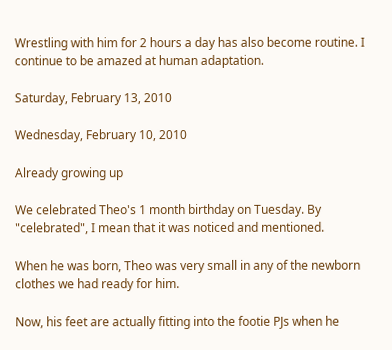Wrestling with him for 2 hours a day has also become routine. I continue to be amazed at human adaptation.

Saturday, February 13, 2010

Wednesday, February 10, 2010

Already growing up

We celebrated Theo's 1 month birthday on Tuesday. By "celebrated", I mean that it was noticed and mentioned.

When he was born, Theo was very small in any of the newborn clothes we had ready for him.

Now, his feet are actually fitting into the footie PJs when he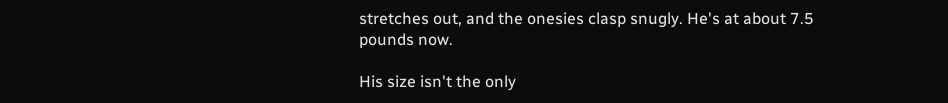stretches out, and the onesies clasp snugly. He's at about 7.5 pounds now.

His size isn't the only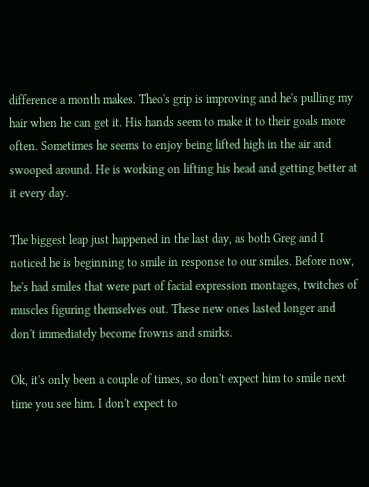difference a month makes. Theo's grip is improving and he's pulling my hair when he can get it. His hands seem to make it to their goals more often. Sometimes he seems to enjoy being lifted high in the air and swooped around. He is working on lifting his head and getting better at it every day.

The biggest leap just happened in the last day, as both Greg and I noticed he is beginning to smile in response to our smiles. Before now, he's had smiles that were part of facial expression montages, twitches of muscles figuring themselves out. These new ones lasted longer and don't immediately become frowns and smirks.

Ok, it's only been a couple of times, so don't expect him to smile next time you see him. I don't expect to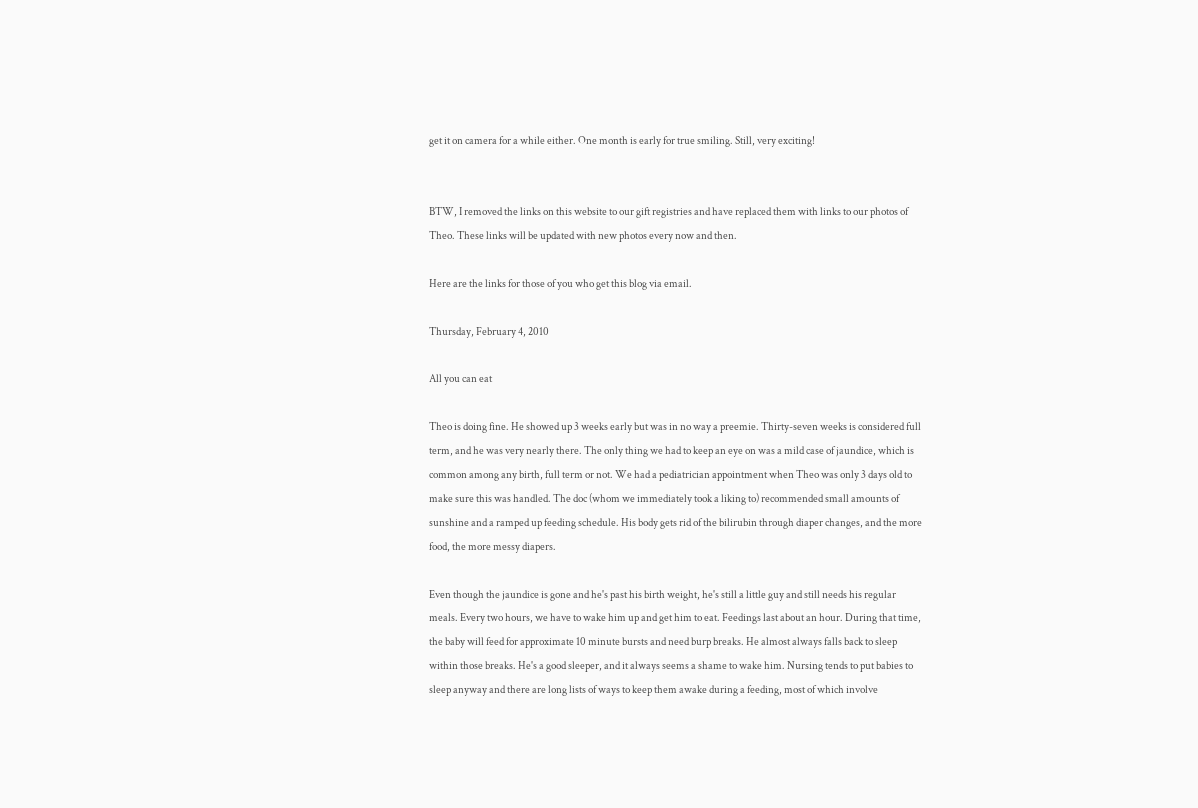get it on camera for a while either. One month is early for true smiling. Still, very exciting!


BTW, I removed the links on this website to our gift registries and have replaced them with links to our photos of Theo. These links will be updated with new photos every now and then.

Here are the links for those of you who get this blog via email.

Thursday, February 4, 2010

All you can eat

Theo is doing fine. He showed up 3 weeks early but was in no way a preemie. Thirty-seven weeks is considered full term, and he was very nearly there. The only thing we had to keep an eye on was a mild case of jaundice, which is common among any birth, full term or not. We had a pediatrician appointment when Theo was only 3 days old to make sure this was handled. The doc (whom we immediately took a liking to) recommended small amounts of sunshine and a ramped up feeding schedule. His body gets rid of the bilirubin through diaper changes, and the more food, the more messy diapers.

Even though the jaundice is gone and he's past his birth weight, he's still a little guy and still needs his regular meals. Every two hours, we have to wake him up and get him to eat. Feedings last about an hour. During that time, the baby will feed for approximate 10 minute bursts and need burp breaks. He almost always falls back to sleep within those breaks. He's a good sleeper, and it always seems a shame to wake him. Nursing tends to put babies to sleep anyway and there are long lists of ways to keep them awake during a feeding, most of which involve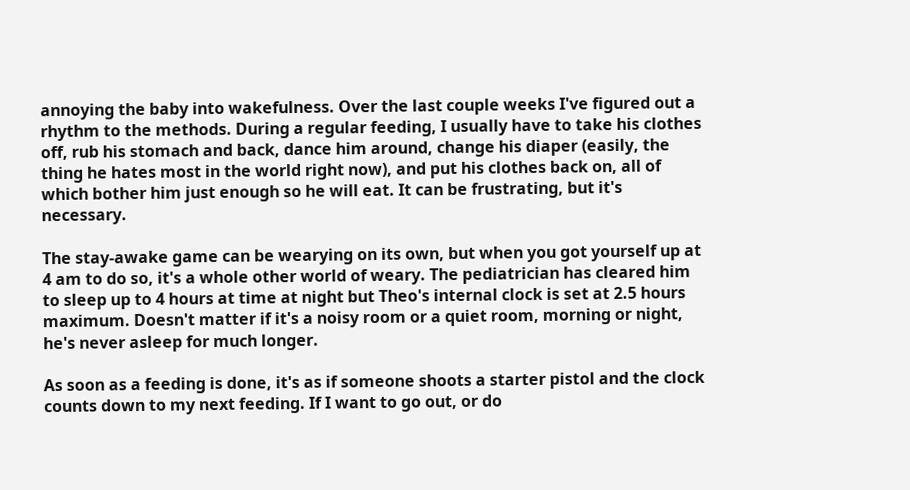annoying the baby into wakefulness. Over the last couple weeks I've figured out a rhythm to the methods. During a regular feeding, I usually have to take his clothes off, rub his stomach and back, dance him around, change his diaper (easily, the thing he hates most in the world right now), and put his clothes back on, all of which bother him just enough so he will eat. It can be frustrating, but it's necessary.

The stay-awake game can be wearying on its own, but when you got yourself up at 4 am to do so, it's a whole other world of weary. The pediatrician has cleared him to sleep up to 4 hours at time at night but Theo's internal clock is set at 2.5 hours maximum. Doesn't matter if it's a noisy room or a quiet room, morning or night, he's never asleep for much longer.

As soon as a feeding is done, it's as if someone shoots a starter pistol and the clock counts down to my next feeding. If I want to go out, or do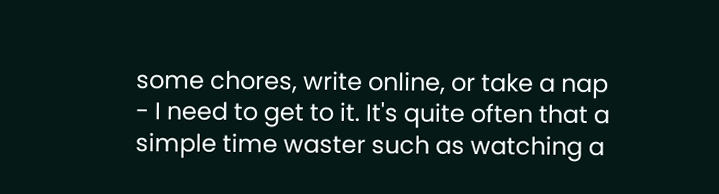some chores, write online, or take a nap - I need to get to it. It's quite often that a simple time waster such as watching a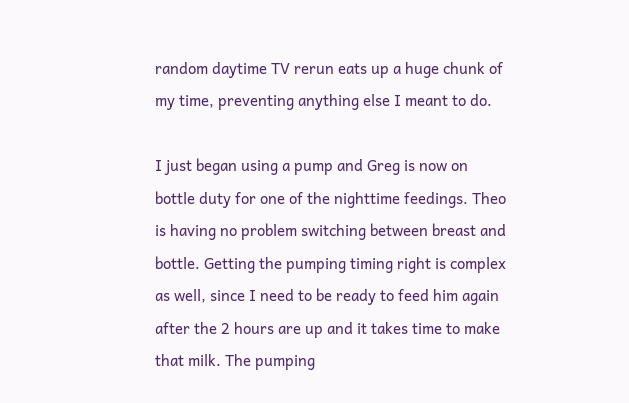random daytime TV rerun eats up a huge chunk of my time, preventing anything else I meant to do.

I just began using a pump and Greg is now on bottle duty for one of the nighttime feedings. Theo is having no problem switching between breast and bottle. Getting the pumping timing right is complex as well, since I need to be ready to feed him again after the 2 hours are up and it takes time to make that milk. The pumping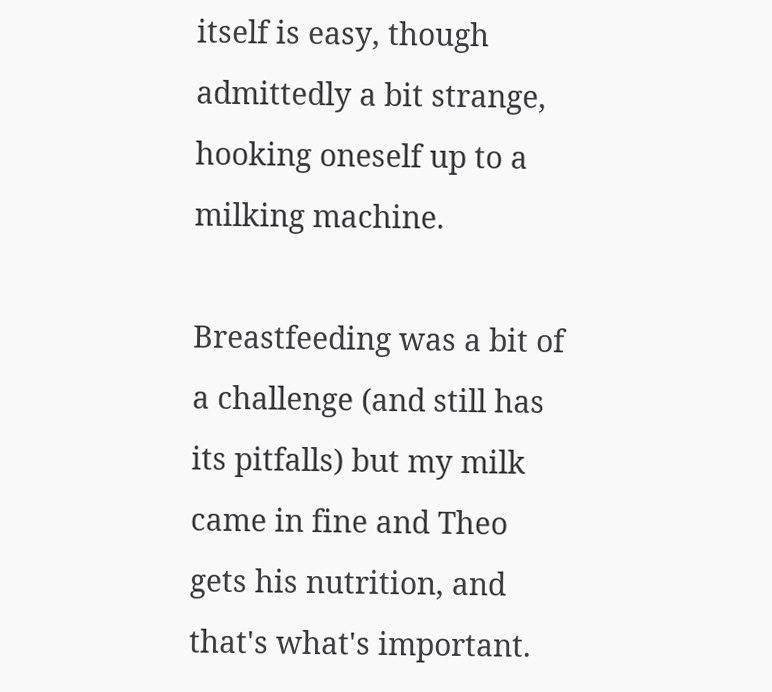itself is easy, though admittedly a bit strange, hooking oneself up to a milking machine.

Breastfeeding was a bit of a challenge (and still has its pitfalls) but my milk came in fine and Theo gets his nutrition, and that's what's important.